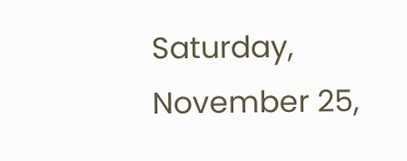Saturday, November 25,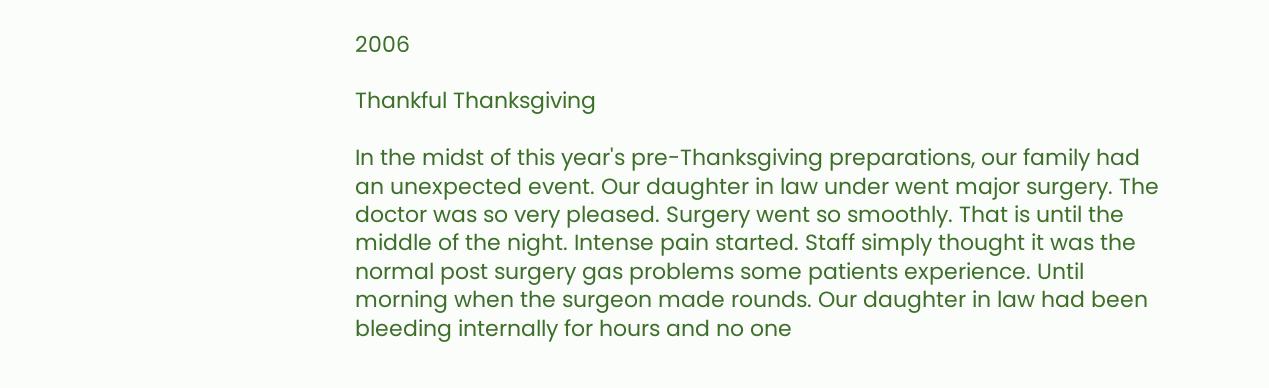2006

Thankful Thanksgiving

In the midst of this year's pre-Thanksgiving preparations, our family had an unexpected event. Our daughter in law under went major surgery. The doctor was so very pleased. Surgery went so smoothly. That is until the middle of the night. Intense pain started. Staff simply thought it was the normal post surgery gas problems some patients experience. Until morning when the surgeon made rounds. Our daughter in law had been bleeding internally for hours and no one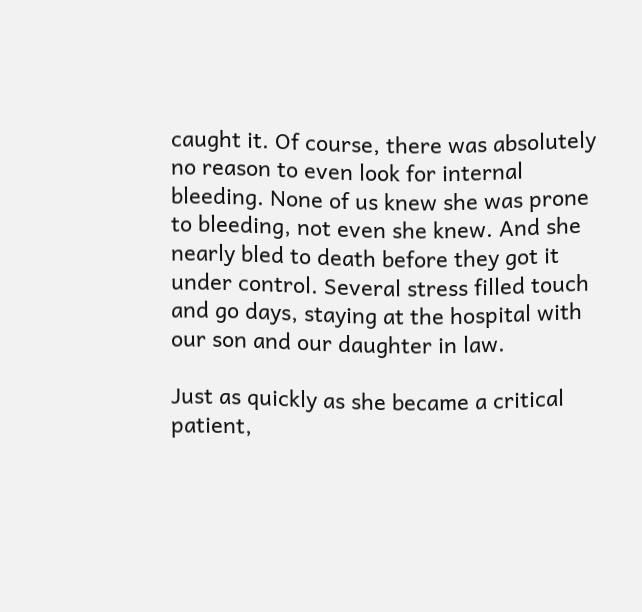caught it. Of course, there was absolutely no reason to even look for internal bleeding. None of us knew she was prone to bleeding, not even she knew. And she nearly bled to death before they got it under control. Several stress filled touch and go days, staying at the hospital with our son and our daughter in law.

Just as quickly as she became a critical patient,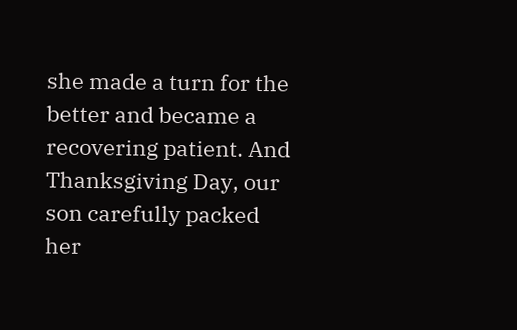she made a turn for the better and became a recovering patient. And Thanksgiving Day, our son carefully packed her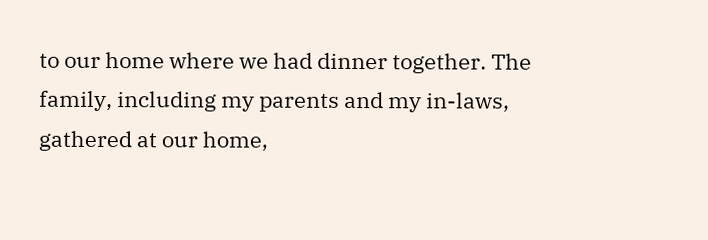to our home where we had dinner together. The family, including my parents and my in-laws, gathered at our home,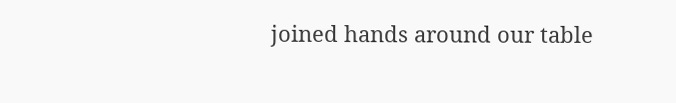joined hands around our table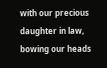with our precious daughter in law, bowing our heads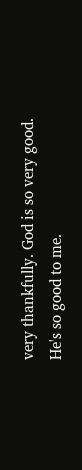very thankfully. God is so very good. He's so good to me.